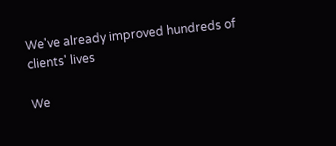We've already improved hundreds of clients' lives

We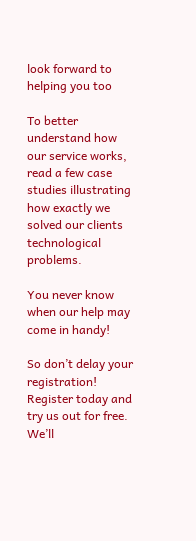look forward to helping you too

To better understand how our service works, read a few case studies illustrating how exactly we solved our clients technological problems.

You never know when our help may come in handy!

So don’t delay your registration!
Register today and try us out for free.
We’ll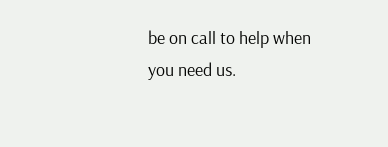be on call to help when you need us.